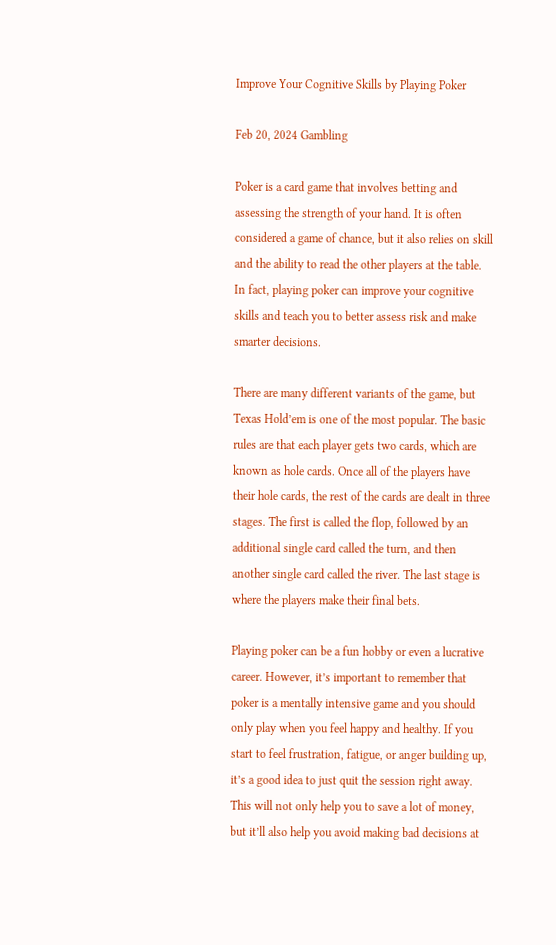Improve Your Cognitive Skills by Playing Poker

Feb 20, 2024 Gambling

Poker is a card game that involves betting and assessing the strength of your hand. It is often considered a game of chance, but it also relies on skill and the ability to read the other players at the table. In fact, playing poker can improve your cognitive skills and teach you to better assess risk and make smarter decisions.

There are many different variants of the game, but Texas Hold’em is one of the most popular. The basic rules are that each player gets two cards, which are known as hole cards. Once all of the players have their hole cards, the rest of the cards are dealt in three stages. The first is called the flop, followed by an additional single card called the turn, and then another single card called the river. The last stage is where the players make their final bets.

Playing poker can be a fun hobby or even a lucrative career. However, it’s important to remember that poker is a mentally intensive game and you should only play when you feel happy and healthy. If you start to feel frustration, fatigue, or anger building up, it’s a good idea to just quit the session right away. This will not only help you to save a lot of money, but it’ll also help you avoid making bad decisions at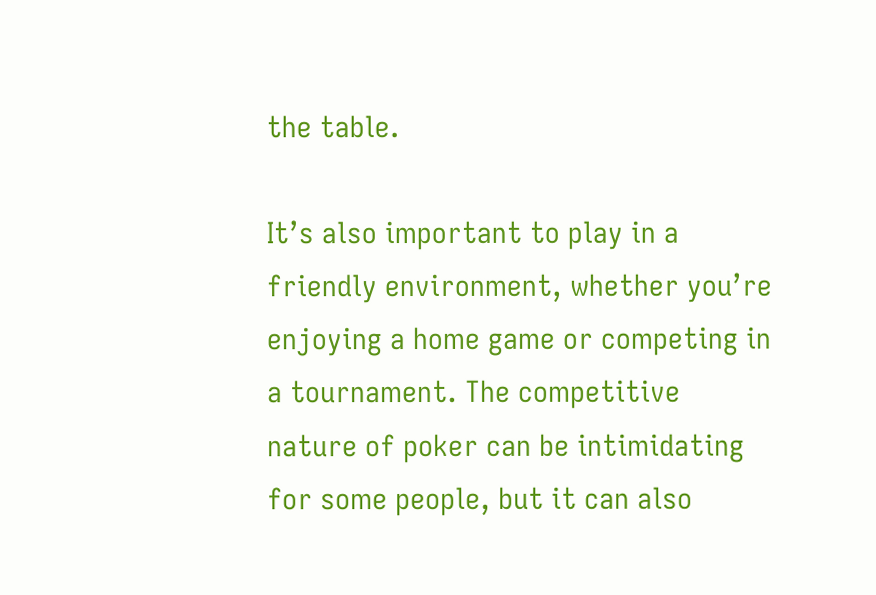the table.

It’s also important to play in a friendly environment, whether you’re enjoying a home game or competing in a tournament. The competitive nature of poker can be intimidating for some people, but it can also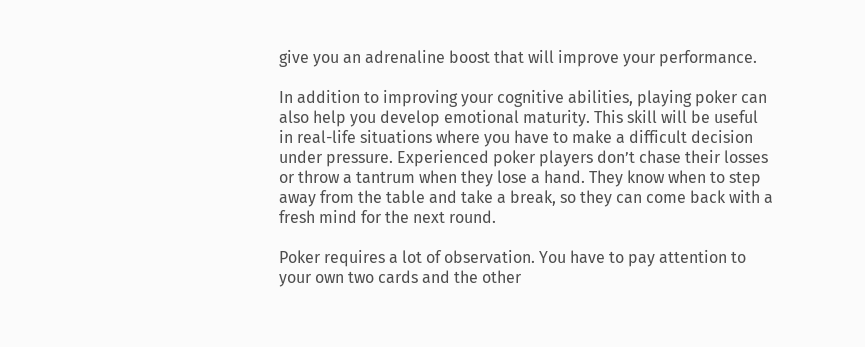give you an adrenaline boost that will improve your performance.

In addition to improving your cognitive abilities, playing poker can also help you develop emotional maturity. This skill will be useful in real-life situations where you have to make a difficult decision under pressure. Experienced poker players don’t chase their losses or throw a tantrum when they lose a hand. They know when to step away from the table and take a break, so they can come back with a fresh mind for the next round.

Poker requires a lot of observation. You have to pay attention to your own two cards and the other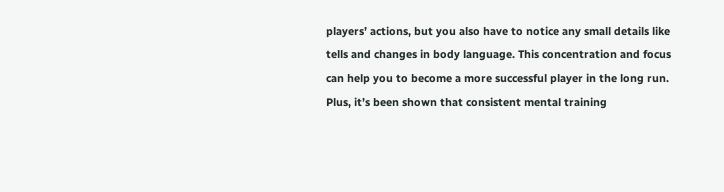players’ actions, but you also have to notice any small details like tells and changes in body language. This concentration and focus can help you to become a more successful player in the long run. Plus, it’s been shown that consistent mental training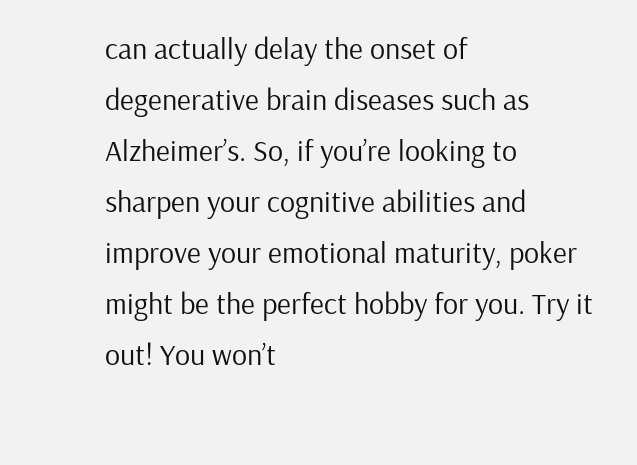can actually delay the onset of degenerative brain diseases such as Alzheimer’s. So, if you’re looking to sharpen your cognitive abilities and improve your emotional maturity, poker might be the perfect hobby for you. Try it out! You won’t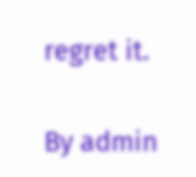regret it.

By admin